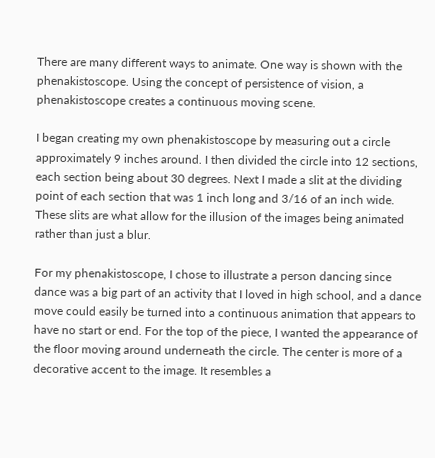There are many different ways to animate. One way is shown with the phenakistoscope. Using the concept of persistence of vision, a phenakistoscope creates a continuous moving scene.

I began creating my own phenakistoscope by measuring out a circle approximately 9 inches around. I then divided the circle into 12 sections, each section being about 30 degrees. Next I made a slit at the dividing point of each section that was 1 inch long and 3/16 of an inch wide. These slits are what allow for the illusion of the images being animated rather than just a blur.

For my phenakistoscope, I chose to illustrate a person dancing since dance was a big part of an activity that I loved in high school, and a dance move could easily be turned into a continuous animation that appears to have no start or end. For the top of the piece, I wanted the appearance of the floor moving around underneath the circle. The center is more of a decorative accent to the image. It resembles a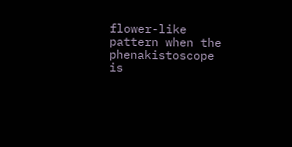flower-like pattern when the phenakistoscope is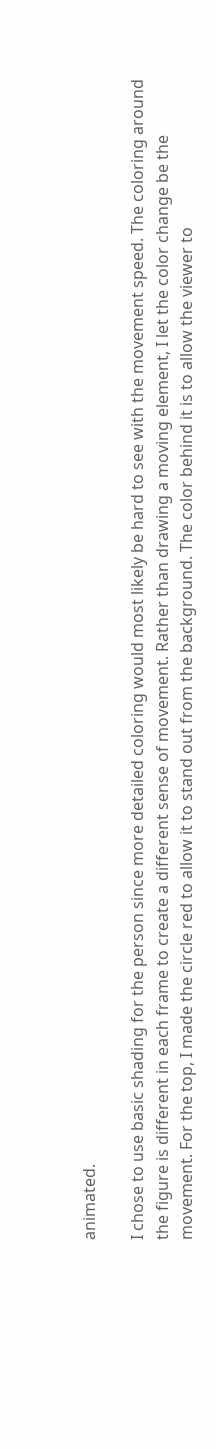animated.

I chose to use basic shading for the person since more detailed coloring would most likely be hard to see with the movement speed. The coloring around the figure is different in each frame to create a different sense of movement. Rather than drawing a moving element, I let the color change be the movement. For the top, I made the circle red to allow it to stand out from the background. The color behind it is to allow the viewer to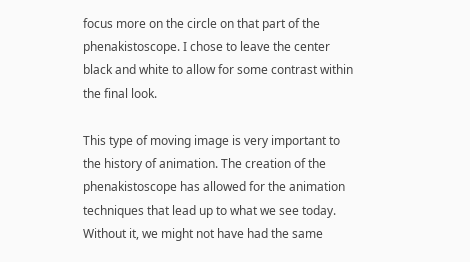focus more on the circle on that part of the phenakistoscope. I chose to leave the center black and white to allow for some contrast within the final look.

This type of moving image is very important to the history of animation. The creation of the phenakistoscope has allowed for the animation techniques that lead up to what we see today. Without it, we might not have had the same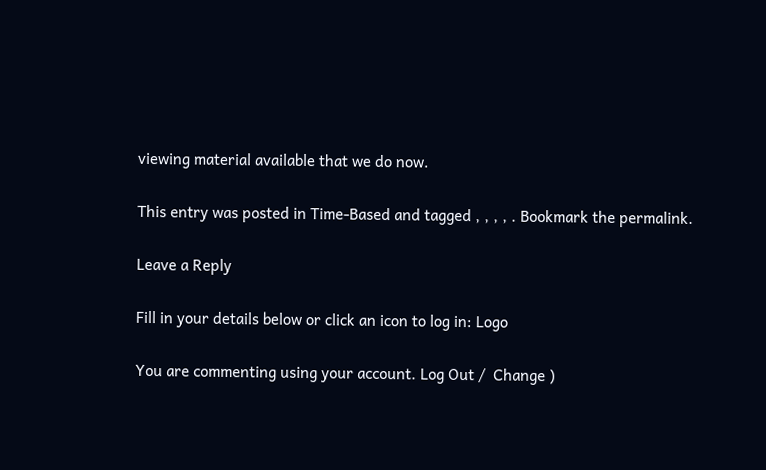viewing material available that we do now.

This entry was posted in Time-Based and tagged , , , , . Bookmark the permalink.

Leave a Reply

Fill in your details below or click an icon to log in: Logo

You are commenting using your account. Log Out /  Change )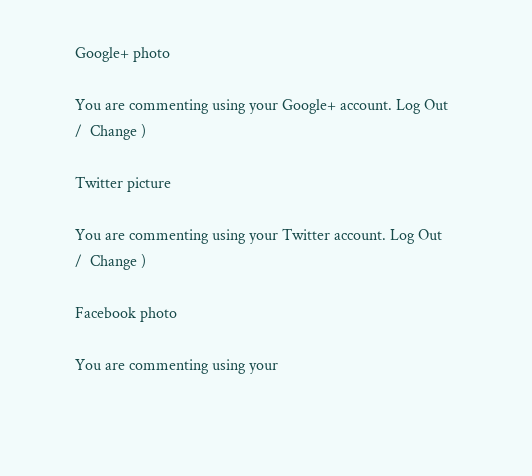Google+ photo

You are commenting using your Google+ account. Log Out /  Change )

Twitter picture

You are commenting using your Twitter account. Log Out /  Change )

Facebook photo

You are commenting using your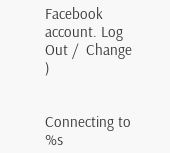Facebook account. Log Out /  Change )


Connecting to %s